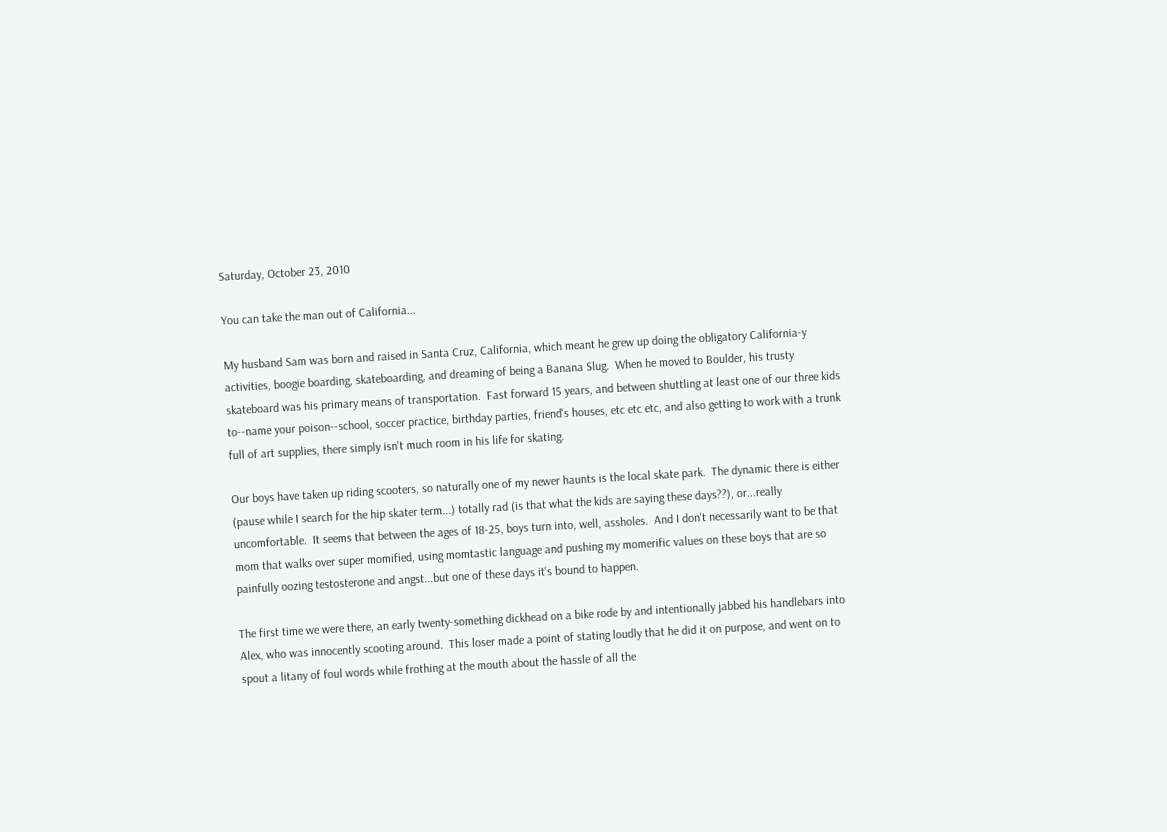Saturday, October 23, 2010

You can take the man out of California...

My husband Sam was born and raised in Santa Cruz, California, which meant he grew up doing the obligatory California-y activities, boogie boarding, skateboarding, and dreaming of being a Banana Slug.  When he moved to Boulder, his trusty skateboard was his primary means of transportation.  Fast forward 15 years, and between shuttling at least one of our three kids to--name your poison--school, soccer practice, birthday parties, friend's houses, etc etc etc, and also getting to work with a trunk full of art supplies, there simply isn't much room in his life for skating.

Our boys have taken up riding scooters, so naturally one of my newer haunts is the local skate park.  The dynamic there is either (pause while I search for the hip skater term...) totally rad (is that what the kids are saying these days??), or...really uncomfortable.  It seems that between the ages of 18-25, boys turn into, well, assholes.  And I don't necessarily want to be that mom that walks over super momified, using momtastic language and pushing my momerific values on these boys that are so painfully oozing testosterone and angst...but one of these days it's bound to happen.

The first time we were there, an early twenty-something dickhead on a bike rode by and intentionally jabbed his handlebars into Alex, who was innocently scooting around.  This loser made a point of stating loudly that he did it on purpose, and went on to spout a litany of foul words while frothing at the mouth about the hassle of all the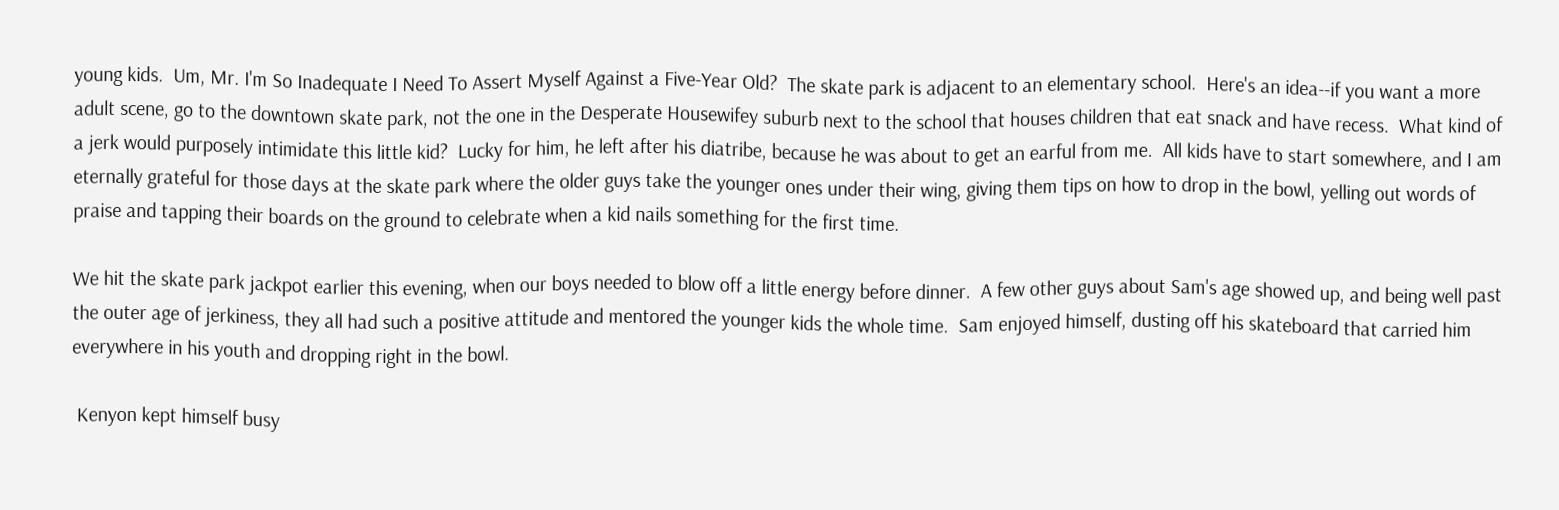young kids.  Um, Mr. I'm So Inadequate I Need To Assert Myself Against a Five-Year Old?  The skate park is adjacent to an elementary school.  Here's an idea--if you want a more adult scene, go to the downtown skate park, not the one in the Desperate Housewifey suburb next to the school that houses children that eat snack and have recess.  What kind of a jerk would purposely intimidate this little kid?  Lucky for him, he left after his diatribe, because he was about to get an earful from me.  All kids have to start somewhere, and I am eternally grateful for those days at the skate park where the older guys take the younger ones under their wing, giving them tips on how to drop in the bowl, yelling out words of praise and tapping their boards on the ground to celebrate when a kid nails something for the first time.

We hit the skate park jackpot earlier this evening, when our boys needed to blow off a little energy before dinner.  A few other guys about Sam's age showed up, and being well past the outer age of jerkiness, they all had such a positive attitude and mentored the younger kids the whole time.  Sam enjoyed himself, dusting off his skateboard that carried him everywhere in his youth and dropping right in the bowl.

 Kenyon kept himself busy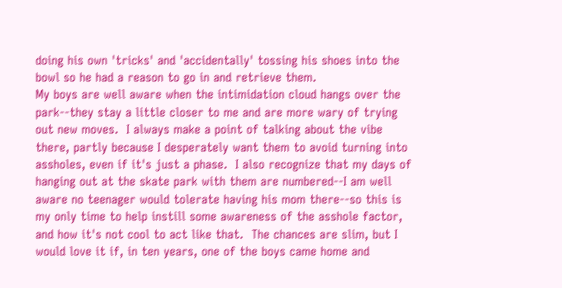doing his own 'tricks' and 'accidentally' tossing his shoes into the bowl so he had a reason to go in and retrieve them.
My boys are well aware when the intimidation cloud hangs over the park--they stay a little closer to me and are more wary of trying out new moves.  I always make a point of talking about the vibe there, partly because I desperately want them to avoid turning into assholes, even if it's just a phase.  I also recognize that my days of hanging out at the skate park with them are numbered--I am well aware no teenager would tolerate having his mom there--so this is my only time to help instill some awareness of the asshole factor, and how it's not cool to act like that.  The chances are slim, but I would love it if, in ten years, one of the boys came home and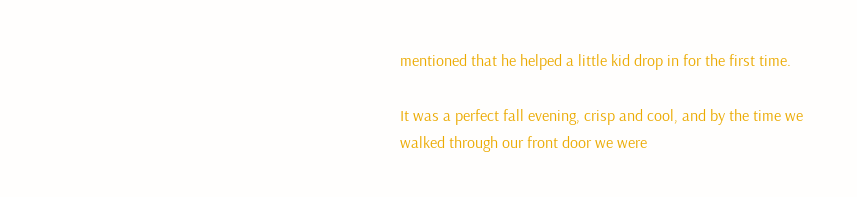mentioned that he helped a little kid drop in for the first time.

It was a perfect fall evening, crisp and cool, and by the time we walked through our front door we were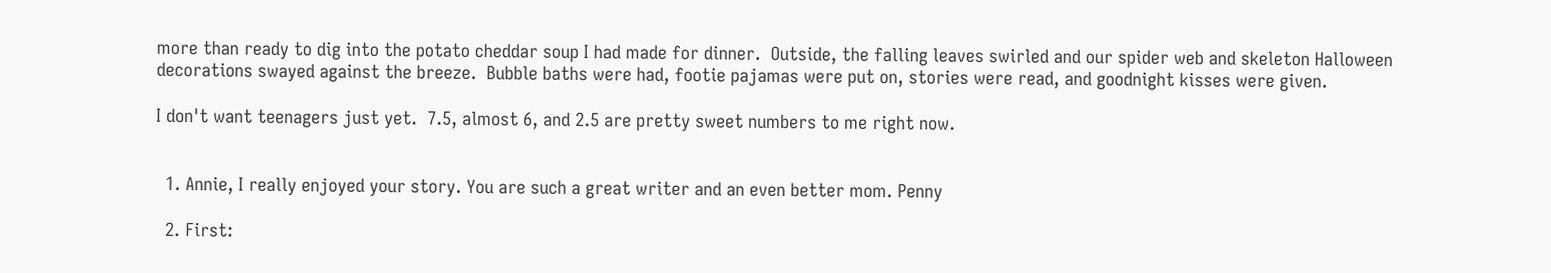more than ready to dig into the potato cheddar soup I had made for dinner.  Outside, the falling leaves swirled and our spider web and skeleton Halloween decorations swayed against the breeze.  Bubble baths were had, footie pajamas were put on, stories were read, and goodnight kisses were given.

I don't want teenagers just yet.  7.5, almost 6, and 2.5 are pretty sweet numbers to me right now.


  1. Annie, I really enjoyed your story. You are such a great writer and an even better mom. Penny

  2. First: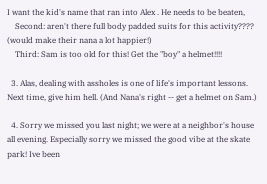I want the kid's name that ran into Alex . He needs to be beaten,
    Second: aren't there full body padded suits for this activity???? (would make their nana a lot happier!)
    Third: Sam is too old for this! Get the "boy" a helmet!!!!

  3. Alas, dealing with assholes is one of life's important lessons. Next time, give him hell. (And Nana's right -- get a helmet on Sam.)

  4. Sorry we missed you last night; we were at a neighbor's house all evening. Especially sorry we missed the good vibe at the skate park! Ive been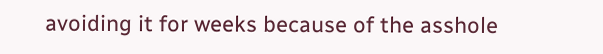avoiding it for weeks because of the asshole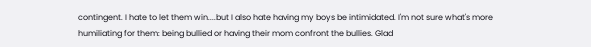contingent. I hate to let them win....but I also hate having my boys be intimidated. I'm not sure what's more humiliating for them: being bullied or having their mom confront the bullies. Glad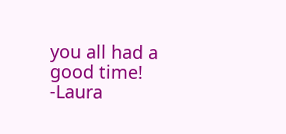you all had a good time! -Laura